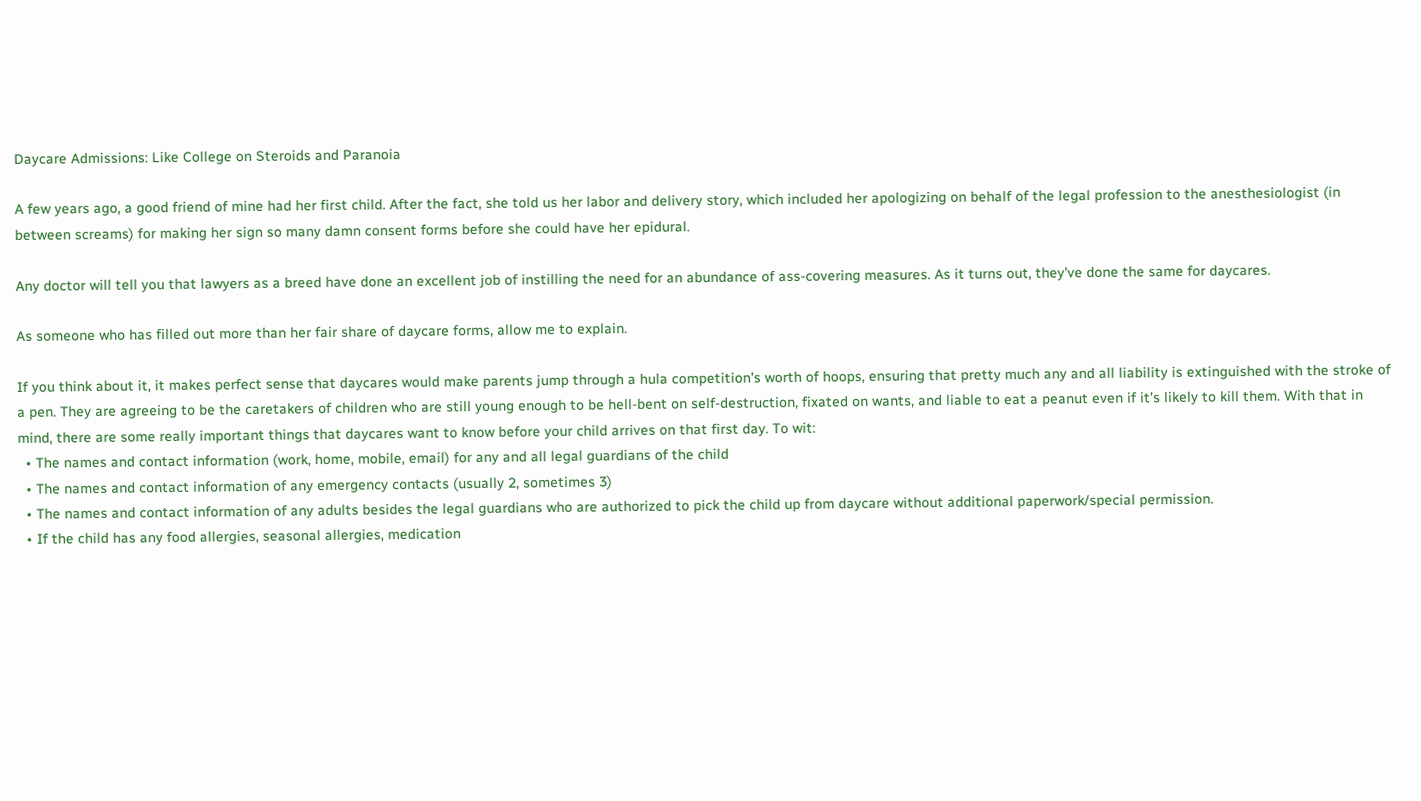Daycare Admissions: Like College on Steroids and Paranoia

A few years ago, a good friend of mine had her first child. After the fact, she told us her labor and delivery story, which included her apologizing on behalf of the legal profession to the anesthesiologist (in between screams) for making her sign so many damn consent forms before she could have her epidural.

Any doctor will tell you that lawyers as a breed have done an excellent job of instilling the need for an abundance of ass-covering measures. As it turns out, they've done the same for daycares.

As someone who has filled out more than her fair share of daycare forms, allow me to explain.

If you think about it, it makes perfect sense that daycares would make parents jump through a hula competition's worth of hoops, ensuring that pretty much any and all liability is extinguished with the stroke of a pen. They are agreeing to be the caretakers of children who are still young enough to be hell-bent on self-destruction, fixated on wants, and liable to eat a peanut even if it's likely to kill them. With that in mind, there are some really important things that daycares want to know before your child arrives on that first day. To wit:
  • The names and contact information (work, home, mobile, email) for any and all legal guardians of the child
  • The names and contact information of any emergency contacts (usually 2, sometimes 3)
  • The names and contact information of any adults besides the legal guardians who are authorized to pick the child up from daycare without additional paperwork/special permission.
  • If the child has any food allergies, seasonal allergies, medication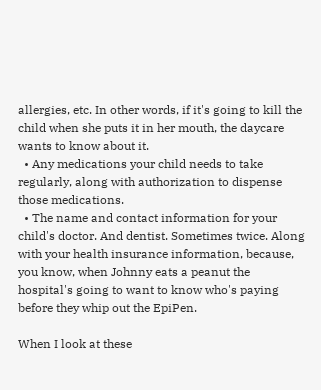allergies, etc. In other words, if it's going to kill the child when she puts it in her mouth, the daycare wants to know about it.
  • Any medications your child needs to take regularly, along with authorization to dispense those medications.
  • The name and contact information for your child's doctor. And dentist. Sometimes twice. Along with your health insurance information, because, you know, when Johnny eats a peanut the hospital's going to want to know who's paying before they whip out the EpiPen.

When I look at these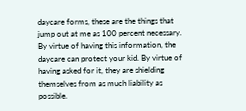daycare forms, these are the things that jump out at me as 100 percent necessary. By virtue of having this information, the daycare can protect your kid. By virtue of having asked for it, they are shielding themselves from as much liability as possible.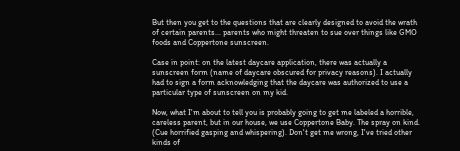But then you get to the questions that are clearly designed to avoid the wrath of certain parents... parents who might threaten to sue over things like GMO foods and Coppertone sunscreen.

Case in point: on the latest daycare application, there was actually a sunscreen form (name of daycare obscured for privacy reasons). I actually had to sign a form acknowledging that the daycare was authorized to use a particular type of sunscreen on my kid.

Now, what I'm about to tell you is probably going to get me labeled a horrible, careless parent, but in our house, we use Coppertone Baby. The spray on kind. (Cue horrified gasping and whispering). Don't get me wrong, I've tried other kinds of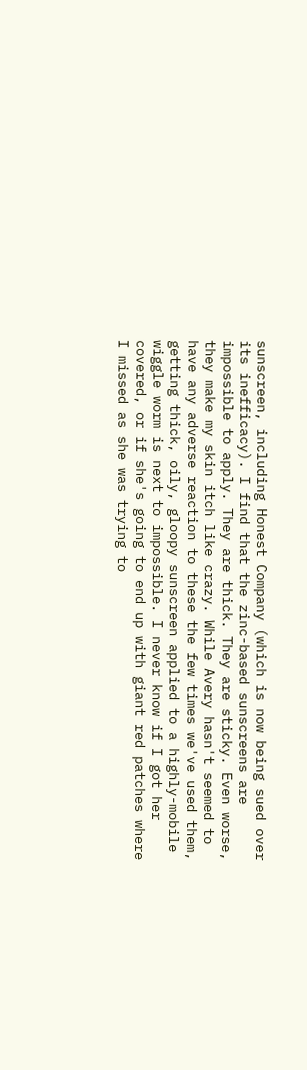sunscreen, including Honest Company (which is now being sued over its inefficacy). I find that the zinc-based sunscreens are impossible to apply. They are thick. They are sticky. Even worse, they make my skin itch like crazy. While Avery hasn't seemed to have any adverse reaction to these the few times we've used them, getting thick, oily, gloopy sunscreen applied to a highly-mobile wiggle worm is next to impossible. I never know if I got her covered, or if she's going to end up with giant red patches where I missed as she was trying to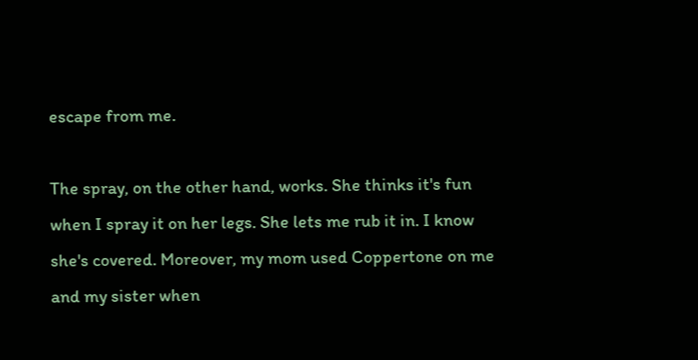escape from me.

The spray, on the other hand, works. She thinks it's fun when I spray it on her legs. She lets me rub it in. I know she's covered. Moreover, my mom used Coppertone on me and my sister when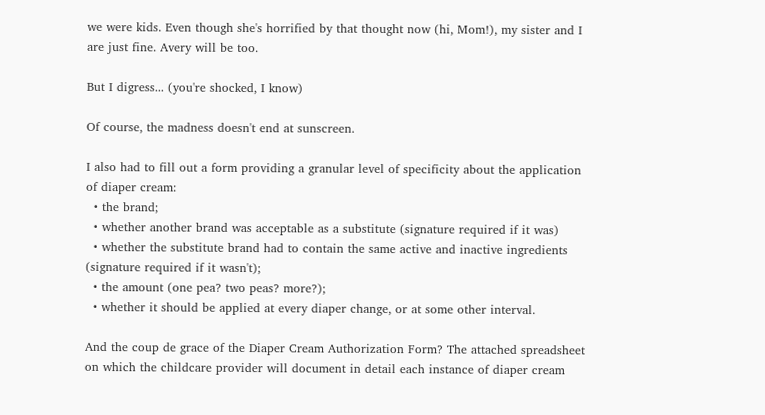we were kids. Even though she's horrified by that thought now (hi, Mom!), my sister and I are just fine. Avery will be too.

But I digress... (you're shocked, I know)

Of course, the madness doesn't end at sunscreen.

I also had to fill out a form providing a granular level of specificity about the application of diaper cream:
  • the brand;
  • whether another brand was acceptable as a substitute (signature required if it was)
  • whether the substitute brand had to contain the same active and inactive ingredients (signature required if it wasn't);
  • the amount (one pea? two peas? more?);
  • whether it should be applied at every diaper change, or at some other interval.

And the coup de grace of the Diaper Cream Authorization Form? The attached spreadsheet on which the childcare provider will document in detail each instance of diaper cream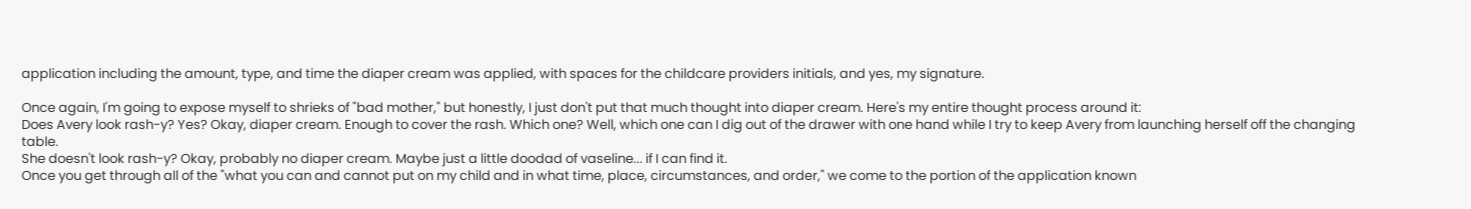application including the amount, type, and time the diaper cream was applied, with spaces for the childcare providers initials, and yes, my signature.

Once again, I'm going to expose myself to shrieks of "bad mother," but honestly, I just don't put that much thought into diaper cream. Here's my entire thought process around it:
Does Avery look rash-y? Yes? Okay, diaper cream. Enough to cover the rash. Which one? Well, which one can I dig out of the drawer with one hand while I try to keep Avery from launching herself off the changing table.
She doesn't look rash-y? Okay, probably no diaper cream. Maybe just a little doodad of vaseline... if I can find it.
Once you get through all of the "what you can and cannot put on my child and in what time, place, circumstances, and order," we come to the portion of the application known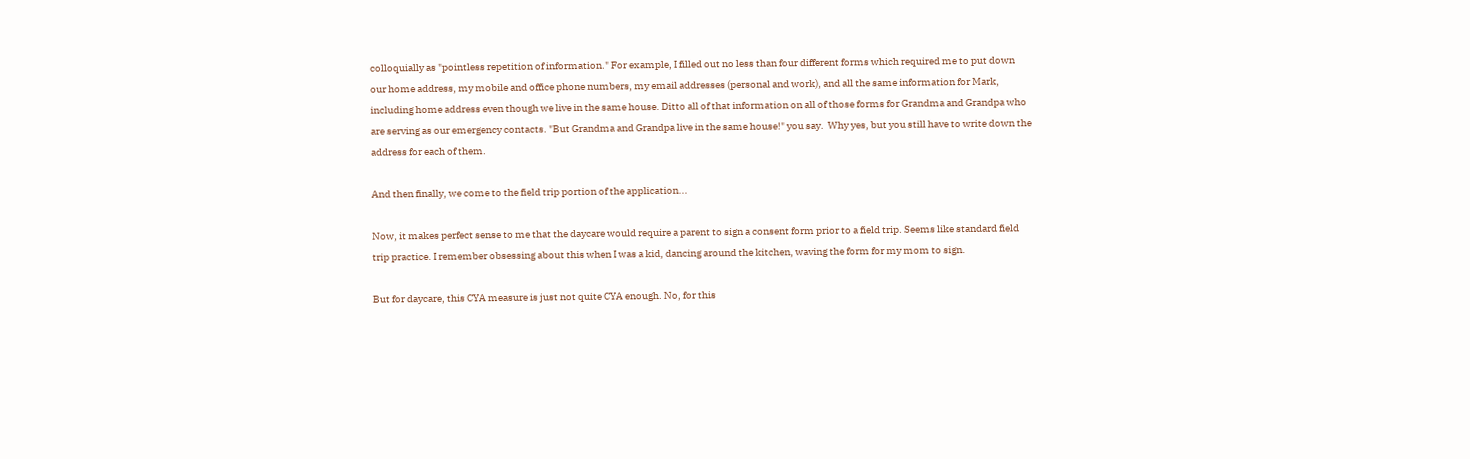colloquially as "pointless repetition of information." For example, I filled out no less than four different forms which required me to put down our home address, my mobile and office phone numbers, my email addresses (personal and work), and all the same information for Mark, including home address even though we live in the same house. Ditto all of that information on all of those forms for Grandma and Grandpa who are serving as our emergency contacts. "But Grandma and Grandpa live in the same house!" you say.  Why yes, but you still have to write down the address for each of them.

And then finally, we come to the field trip portion of the application...

Now, it makes perfect sense to me that the daycare would require a parent to sign a consent form prior to a field trip. Seems like standard field trip practice. I remember obsessing about this when I was a kid, dancing around the kitchen, waving the form for my mom to sign.

But for daycare, this CYA measure is just not quite CYA enough. No, for this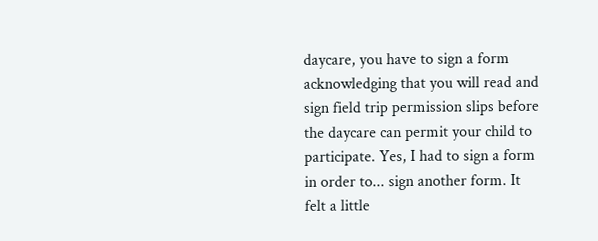daycare, you have to sign a form acknowledging that you will read and sign field trip permission slips before the daycare can permit your child to participate. Yes, I had to sign a form in order to... sign another form. It felt a little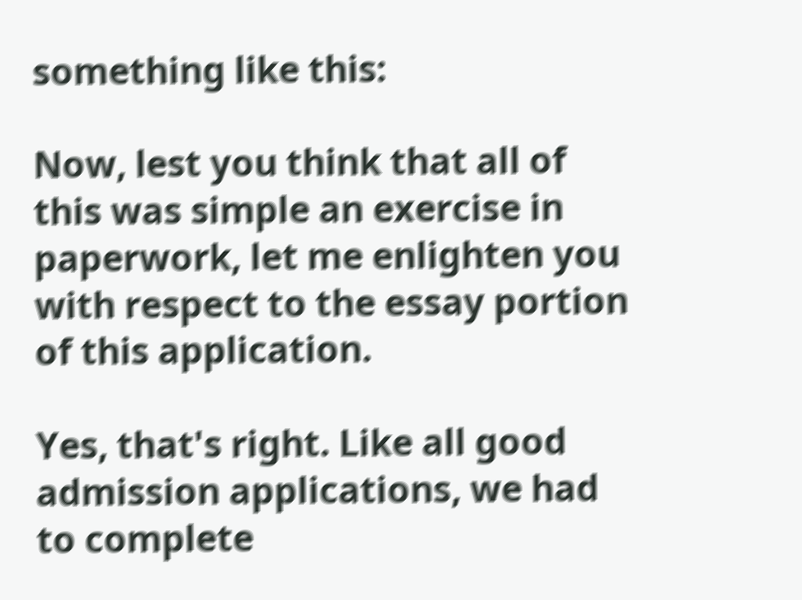something like this:

Now, lest you think that all of this was simple an exercise in paperwork, let me enlighten you with respect to the essay portion of this application.

Yes, that's right. Like all good admission applications, we had to complete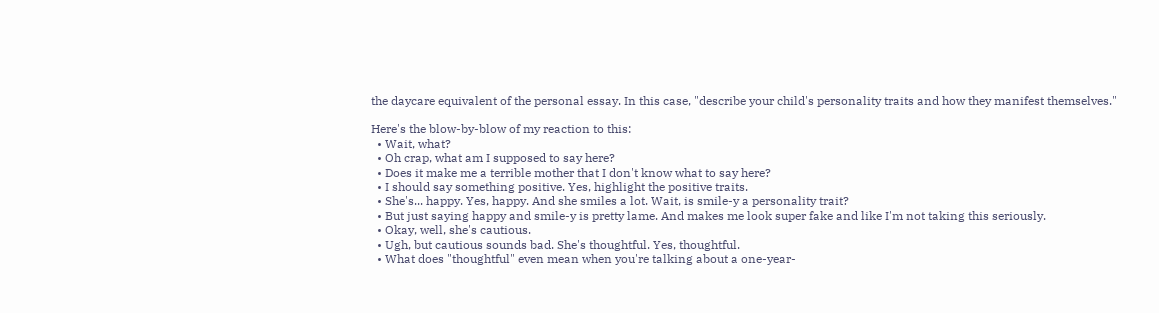the daycare equivalent of the personal essay. In this case, "describe your child's personality traits and how they manifest themselves."

Here's the blow-by-blow of my reaction to this:
  • Wait, what?
  • Oh crap, what am I supposed to say here?
  • Does it make me a terrible mother that I don't know what to say here?
  • I should say something positive. Yes, highlight the positive traits.
  • She's... happy. Yes, happy. And she smiles a lot. Wait, is smile-y a personality trait?
  • But just saying happy and smile-y is pretty lame. And makes me look super fake and like I'm not taking this seriously.
  • Okay, well, she's cautious.
  • Ugh, but cautious sounds bad. She's thoughtful. Yes, thoughtful.
  • What does "thoughtful" even mean when you're talking about a one-year-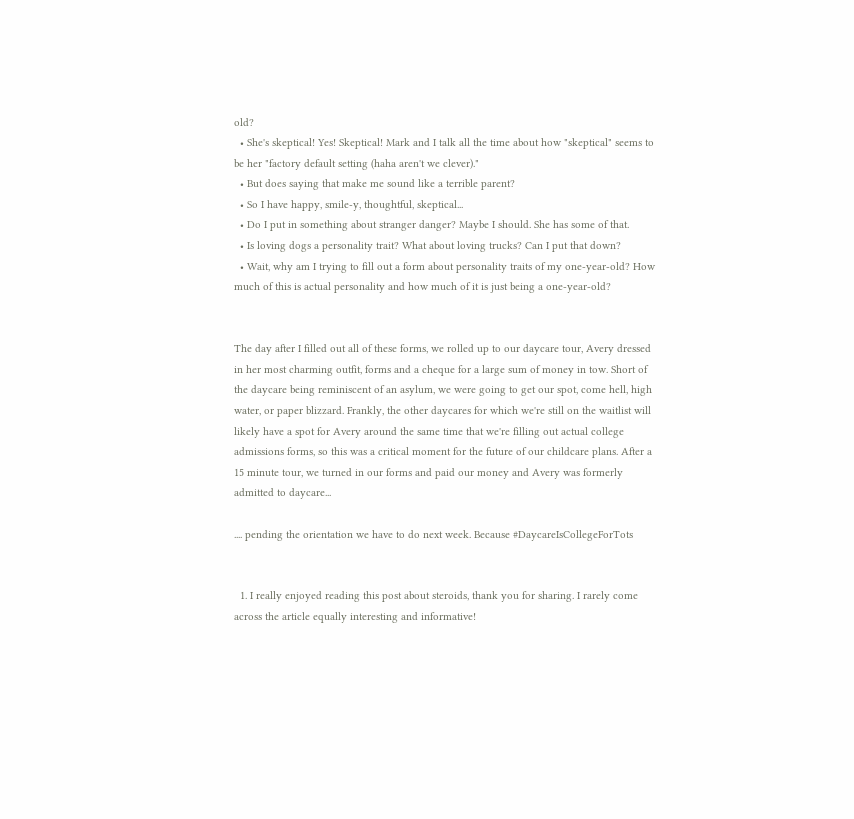old?
  • She's skeptical! Yes! Skeptical! Mark and I talk all the time about how "skeptical" seems to be her "factory default setting (haha aren't we clever)."
  • But does saying that make me sound like a terrible parent?
  • So I have happy, smile-y, thoughtful, skeptical...
  • Do I put in something about stranger danger? Maybe I should. She has some of that.
  • Is loving dogs a personality trait? What about loving trucks? Can I put that down?
  • Wait, why am I trying to fill out a form about personality traits of my one-year-old? How much of this is actual personality and how much of it is just being a one-year-old?


The day after I filled out all of these forms, we rolled up to our daycare tour, Avery dressed in her most charming outfit, forms and a cheque for a large sum of money in tow. Short of the daycare being reminiscent of an asylum, we were going to get our spot, come hell, high water, or paper blizzard. Frankly, the other daycares for which we're still on the waitlist will likely have a spot for Avery around the same time that we're filling out actual college admissions forms, so this was a critical moment for the future of our childcare plans. After a 15 minute tour, we turned in our forms and paid our money and Avery was formerly admitted to daycare...

.... pending the orientation we have to do next week. Because #DaycareIsCollegeForTots


  1. I really enjoyed reading this post about steroids, thank you for sharing. I rarely come across the article equally interesting and informative!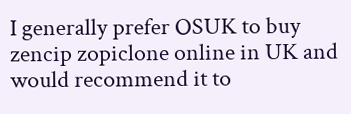I generally prefer OSUK to buy zencip zopiclone online in UK and would recommend it to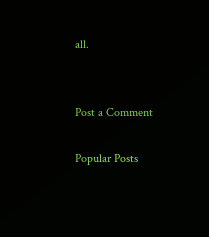all.


Post a Comment

Popular Posts